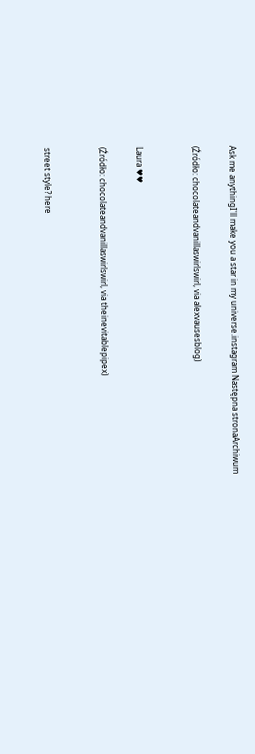Ask me anythingI'll make you a star in my universe.instagram Następna stronaArchiwum

(Źródło: chocolateandvanillaswirlswirl, via alexvausesblog)


Laura ♥♥

(Źródło: chocolateandvanillaswirlswirl, via theinevitablepipex)


street style? here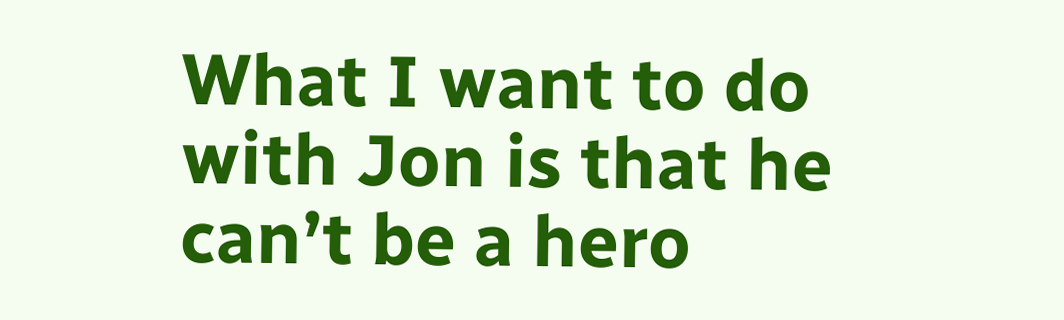What I want to do with Jon is that he can’t be a hero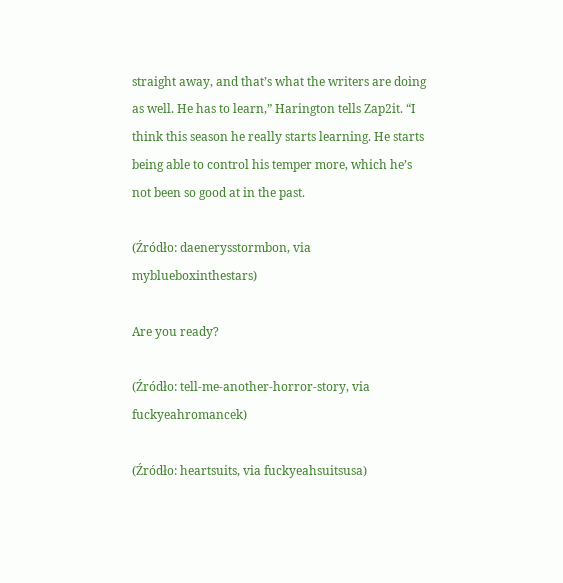straight away, and that’s what the writers are doing as well. He has to learn,” Harington tells Zap2it. “I think this season he really starts learning. He starts being able to control his temper more, which he’s not been so good at in the past.

(Źródło: daenerysstormbon, via myblueboxinthestars)

Are you ready?

(Źródło: tell-me-another-horror-story, via fuckyeahromancek)

(Źródło: heartsuits, via fuckyeahsuitsusa)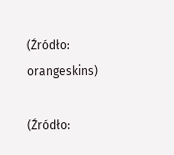(Źródło: orangeskins)

(Źródło: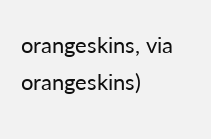orangeskins, via orangeskins)